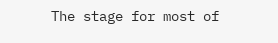The stage for most of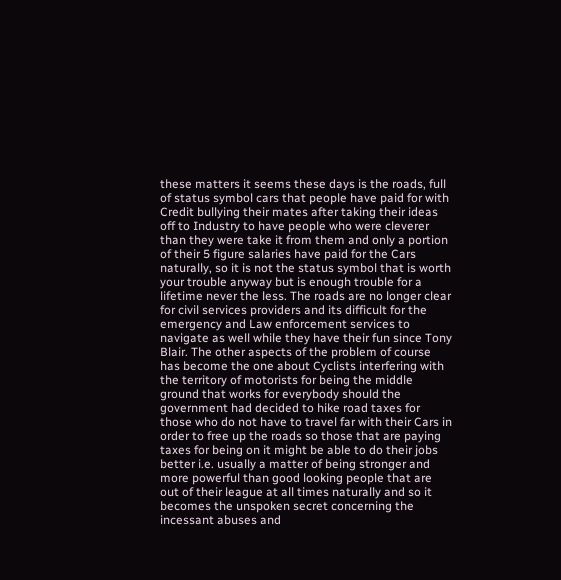these matters it seems these days is the roads, full of status symbol cars that people have paid for with Credit bullying their mates after taking their ideas off to Industry to have people who were cleverer than they were take it from them and only a portion of their 5 figure salaries have paid for the Cars naturally, so it is not the status symbol that is worth your trouble anyway but is enough trouble for a lifetime never the less. The roads are no longer clear for civil services providers and its difficult for the emergency and Law enforcement services to navigate as well while they have their fun since Tony Blair. The other aspects of the problem of course has become the one about Cyclists interfering with the territory of motorists for being the middle ground that works for everybody should the government had decided to hike road taxes for those who do not have to travel far with their Cars in order to free up the roads so those that are paying taxes for being on it might be able to do their jobs better i.e. usually a matter of being stronger and more powerful than good looking people that are out of their league at all times naturally and so it becomes the unspoken secret concerning the incessant abuses and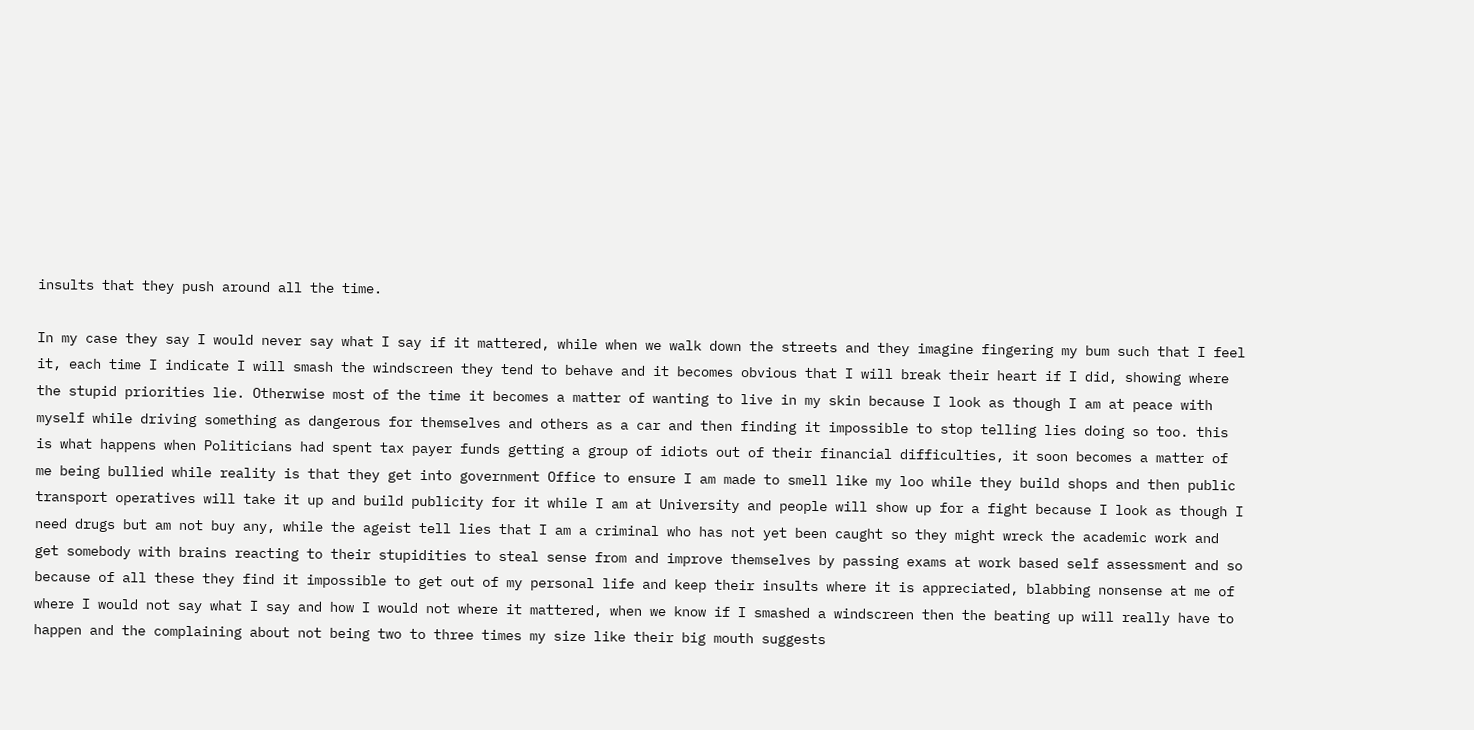insults that they push around all the time.

In my case they say I would never say what I say if it mattered, while when we walk down the streets and they imagine fingering my bum such that I feel it, each time I indicate I will smash the windscreen they tend to behave and it becomes obvious that I will break their heart if I did, showing where the stupid priorities lie. Otherwise most of the time it becomes a matter of wanting to live in my skin because I look as though I am at peace with myself while driving something as dangerous for themselves and others as a car and then finding it impossible to stop telling lies doing so too. this is what happens when Politicians had spent tax payer funds getting a group of idiots out of their financial difficulties, it soon becomes a matter of me being bullied while reality is that they get into government Office to ensure I am made to smell like my loo while they build shops and then public transport operatives will take it up and build publicity for it while I am at University and people will show up for a fight because I look as though I need drugs but am not buy any, while the ageist tell lies that I am a criminal who has not yet been caught so they might wreck the academic work and get somebody with brains reacting to their stupidities to steal sense from and improve themselves by passing exams at work based self assessment and so because of all these they find it impossible to get out of my personal life and keep their insults where it is appreciated, blabbing nonsense at me of where I would not say what I say and how I would not where it mattered, when we know if I smashed a windscreen then the beating up will really have to happen and the complaining about not being two to three times my size like their big mouth suggests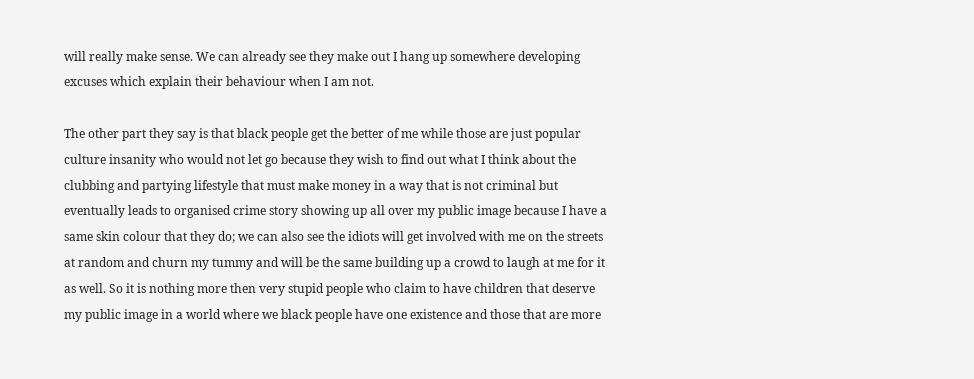will really make sense. We can already see they make out I hang up somewhere developing excuses which explain their behaviour when I am not.

The other part they say is that black people get the better of me while those are just popular culture insanity who would not let go because they wish to find out what I think about the clubbing and partying lifestyle that must make money in a way that is not criminal but eventually leads to organised crime story showing up all over my public image because I have a same skin colour that they do; we can also see the idiots will get involved with me on the streets at random and churn my tummy and will be the same building up a crowd to laugh at me for it as well. So it is nothing more then very stupid people who claim to have children that deserve my public image in a world where we black people have one existence and those that are more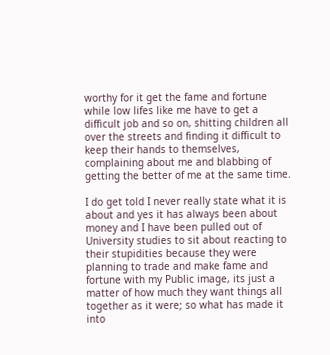worthy for it get the fame and fortune while low lifes like me have to get a difficult job and so on, shitting children all over the streets and finding it difficult to keep their hands to themselves, complaining about me and blabbing of getting the better of me at the same time.

I do get told I never really state what it is about and yes it has always been about money and I have been pulled out of University studies to sit about reacting to their stupidities because they were planning to trade and make fame and fortune with my Public image, its just a matter of how much they want things all together as it were; so what has made it into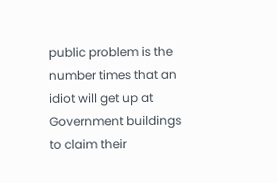public problem is the number times that an idiot will get up at Government buildings to claim their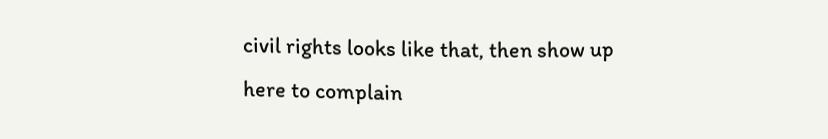civil rights looks like that, then show up here to complain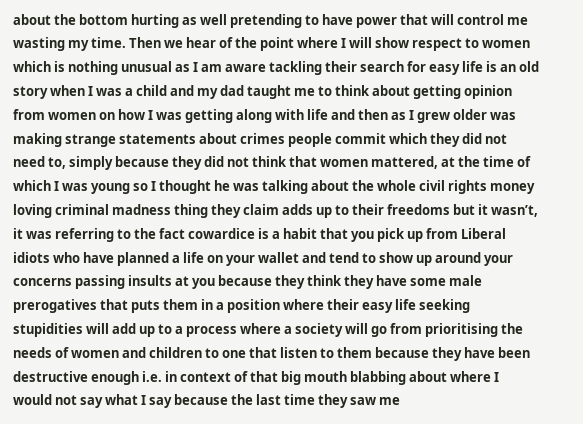about the bottom hurting as well pretending to have power that will control me wasting my time. Then we hear of the point where I will show respect to women which is nothing unusual as I am aware tackling their search for easy life is an old story when I was a child and my dad taught me to think about getting opinion from women on how I was getting along with life and then as I grew older was making strange statements about crimes people commit which they did not need to, simply because they did not think that women mattered, at the time of which I was young so I thought he was talking about the whole civil rights money loving criminal madness thing they claim adds up to their freedoms but it wasn’t, it was referring to the fact cowardice is a habit that you pick up from Liberal idiots who have planned a life on your wallet and tend to show up around your concerns passing insults at you because they think they have some male prerogatives that puts them in a position where their easy life seeking stupidities will add up to a process where a society will go from prioritising the needs of women and children to one that listen to them because they have been destructive enough i.e. in context of that big mouth blabbing about where I would not say what I say because the last time they saw me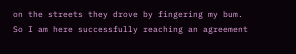on the streets they drove by fingering my bum. So I am here successfully reaching an agreement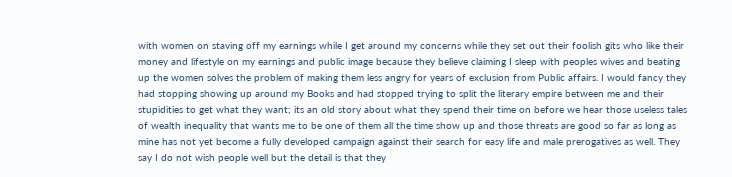with women on staving off my earnings while I get around my concerns while they set out their foolish gits who like their money and lifestyle on my earnings and public image because they believe claiming I sleep with peoples wives and beating up the women solves the problem of making them less angry for years of exclusion from Public affairs. I would fancy they had stopping showing up around my Books and had stopped trying to split the literary empire between me and their stupidities to get what they want; its an old story about what they spend their time on before we hear those useless tales of wealth inequality that wants me to be one of them all the time show up and those threats are good so far as long as mine has not yet become a fully developed campaign against their search for easy life and male prerogatives as well. They say I do not wish people well but the detail is that they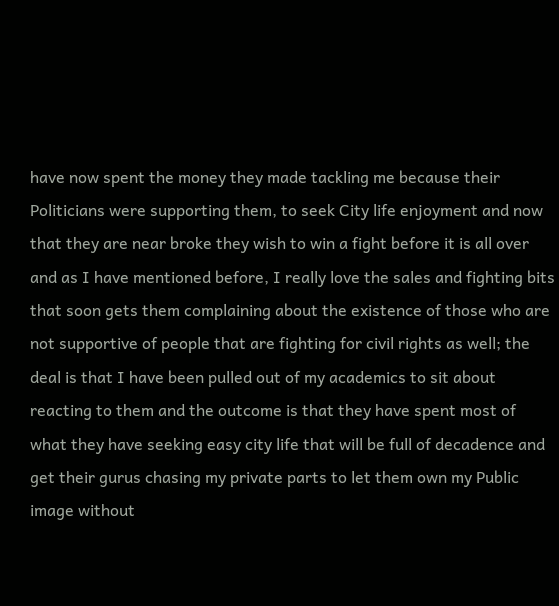have now spent the money they made tackling me because their Politicians were supporting them, to seek City life enjoyment and now that they are near broke they wish to win a fight before it is all over and as I have mentioned before, I really love the sales and fighting bits that soon gets them complaining about the existence of those who are not supportive of people that are fighting for civil rights as well; the deal is that I have been pulled out of my academics to sit about reacting to them and the outcome is that they have spent most of what they have seeking easy city life that will be full of decadence and get their gurus chasing my private parts to let them own my Public image without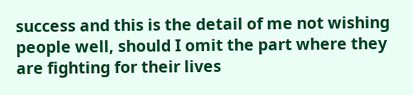success and this is the detail of me not wishing people well, should I omit the part where they are fighting for their lives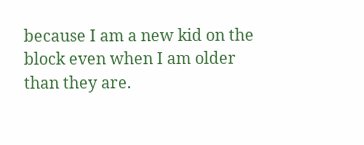because I am a new kid on the block even when I am older than they are.